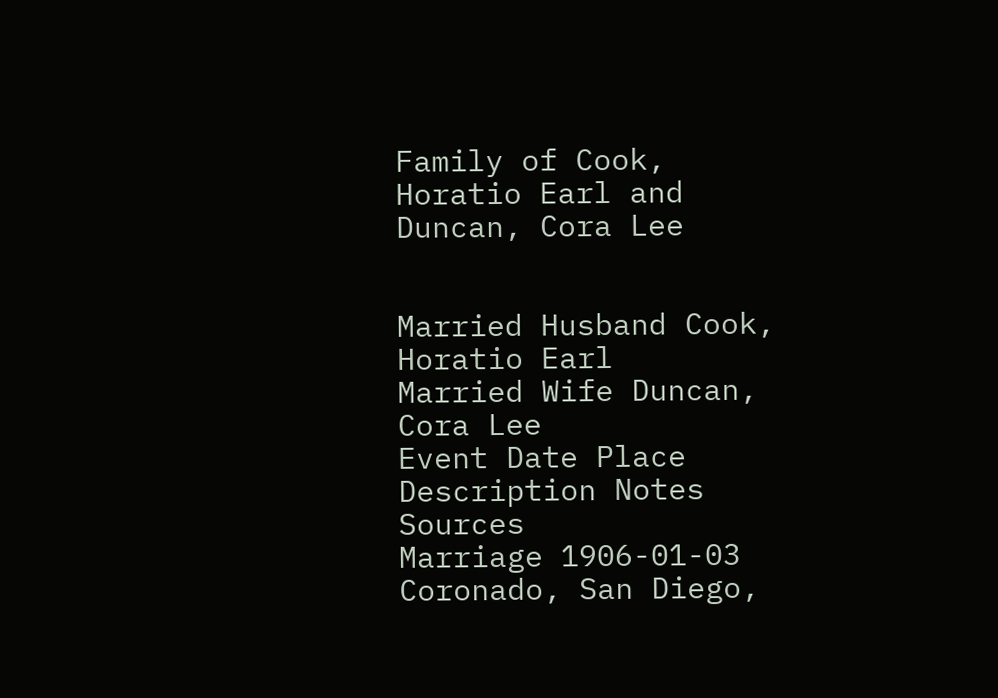Family of Cook, Horatio Earl and Duncan, Cora Lee


Married Husband Cook, Horatio Earl
Married Wife Duncan, Cora Lee
Event Date Place Description Notes Sources
Marriage 1906-01-03 Coronado, San Diego,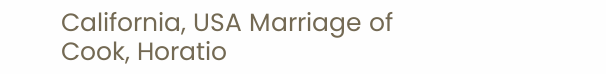California, USA Marriage of Cook, Horatio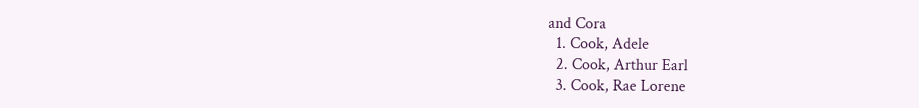and Cora
  1. Cook, Adele
  2. Cook, Arthur Earl
  3. Cook, Rae Lorene